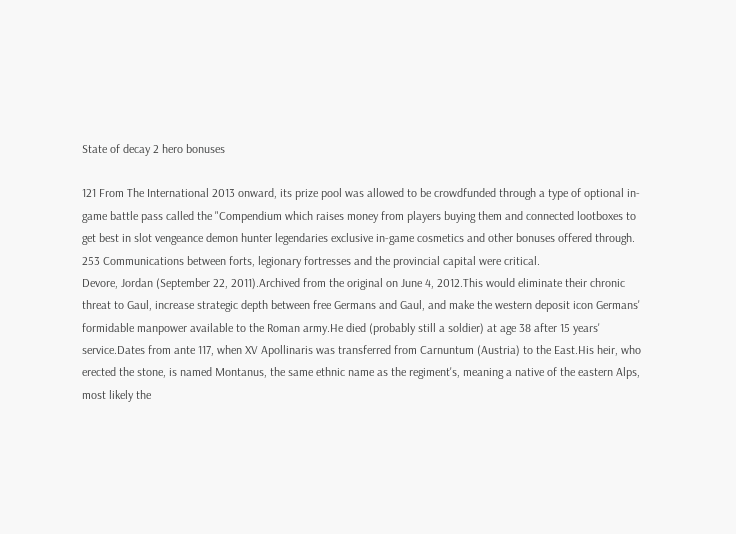State of decay 2 hero bonuses

121 From The International 2013 onward, its prize pool was allowed to be crowdfunded through a type of optional in-game battle pass called the "Compendium which raises money from players buying them and connected lootboxes to get best in slot vengeance demon hunter legendaries exclusive in-game cosmetics and other bonuses offered through.
253 Communications between forts, legionary fortresses and the provincial capital were critical.
Devore, Jordan (September 22, 2011).Archived from the original on June 4, 2012.This would eliminate their chronic threat to Gaul, increase strategic depth between free Germans and Gaul, and make the western deposit icon Germans' formidable manpower available to the Roman army.He died (probably still a soldier) at age 38 after 15 years' service.Dates from ante 117, when XV Apollinaris was transferred from Carnuntum (Austria) to the East.His heir, who erected the stone, is named Montanus, the same ethnic name as the regiment's, meaning a native of the eastern Alps, most likely the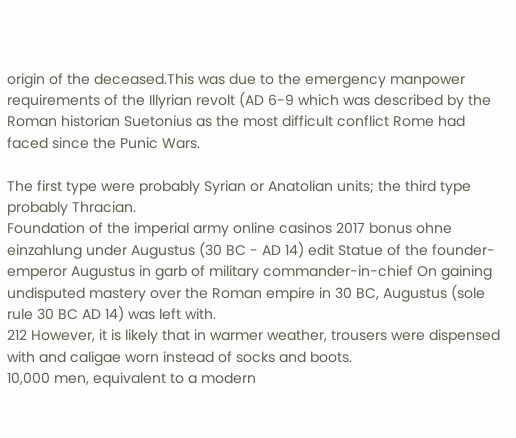origin of the deceased.This was due to the emergency manpower requirements of the Illyrian revolt (AD 6-9 which was described by the Roman historian Suetonius as the most difficult conflict Rome had faced since the Punic Wars.

The first type were probably Syrian or Anatolian units; the third type probably Thracian.
Foundation of the imperial army online casinos 2017 bonus ohne einzahlung under Augustus (30 BC - AD 14) edit Statue of the founder-emperor Augustus in garb of military commander-in-chief On gaining undisputed mastery over the Roman empire in 30 BC, Augustus (sole rule 30 BC AD 14) was left with.
212 However, it is likely that in warmer weather, trousers were dispensed with and caligae worn instead of socks and boots.
10,000 men, equivalent to a modern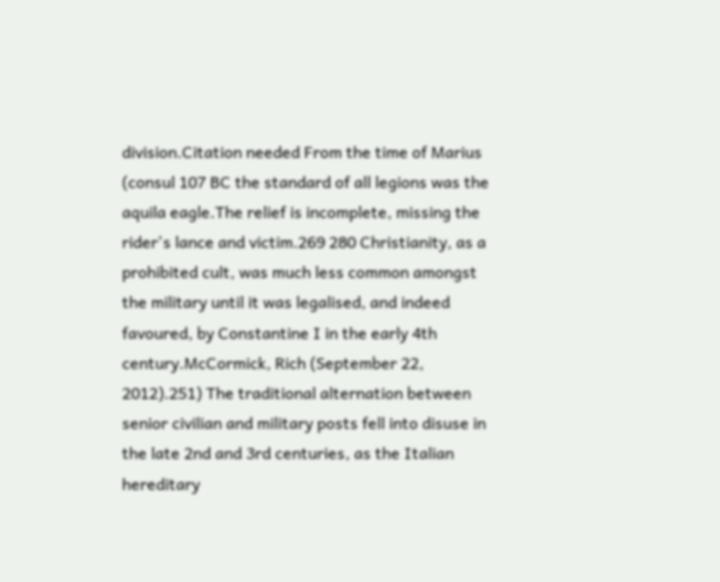division.Citation needed From the time of Marius (consul 107 BC the standard of all legions was the aquila eagle.The relief is incomplete, missing the rider's lance and victim.269 280 Christianity, as a prohibited cult, was much less common amongst the military until it was legalised, and indeed favoured, by Constantine I in the early 4th century.McCormick, Rich (September 22, 2012).251) The traditional alternation between senior civilian and military posts fell into disuse in the late 2nd and 3rd centuries, as the Italian hereditary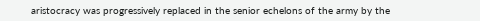aristocracy was progressively replaced in the senior echelons of the army by the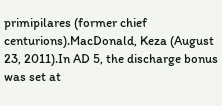primipilares (former chief centurions).MacDonald, Keza (August 23, 2011).In AD 5, the discharge bonus was set at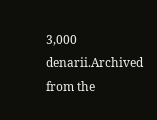3,000 denarii.Archived from the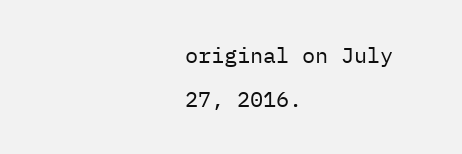original on July 27, 2016.